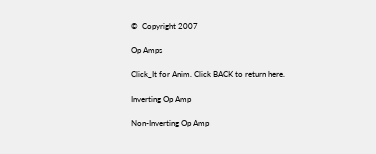©  Copyright 2007

Op Amps

Click_It for Anim. Click BACK to return here.

Inverting Op Amp

Non-Inverting Op Amp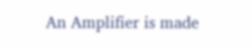An Amplifier is made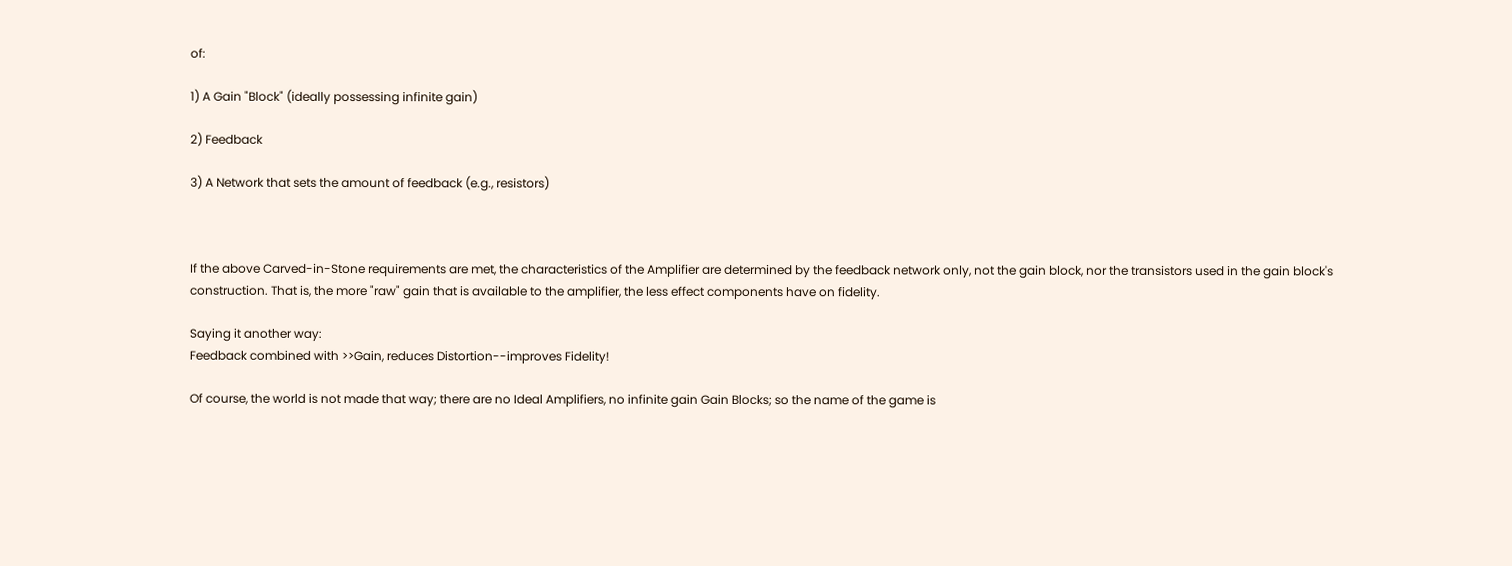of:

1) A Gain "Block" (ideally possessing infinite gain)

2) Feedback

3) A Network that sets the amount of feedback (e.g., resistors)



If the above Carved-in-Stone requirements are met, the characteristics of the Amplifier are determined by the feedback network only, not the gain block, nor the transistors used in the gain block's construction. That is, the more "raw" gain that is available to the amplifier, the less effect components have on fidelity.

Saying it another way:
Feedback combined with >>Gain, reduces Distortion--improves Fidelity!

Of course, the world is not made that way; there are no Ideal Amplifiers, no infinite gain Gain Blocks; so the name of the game is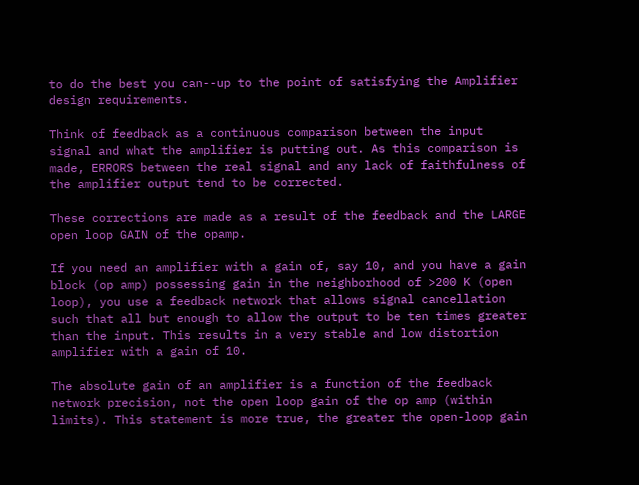to do the best you can--up to the point of satisfying the Amplifier design requirements.

Think of feedback as a continuous comparison between the input signal and what the amplifier is putting out. As this comparison is made, ERRORS between the real signal and any lack of faithfulness of the amplifier output tend to be corrected.

These corrections are made as a result of the feedback and the LARGE open loop GAIN of the opamp.

If you need an amplifier with a gain of, say 10, and you have a gain block (op amp) possessing gain in the neighborhood of >200 K (open loop), you use a feedback network that allows signal cancellation such that all but enough to allow the output to be ten times greater than the input. This results in a very stable and low distortion amplifier with a gain of 10.

The absolute gain of an amplifier is a function of the feedback network precision, not the open loop gain of the op amp (within limits). This statement is more true, the greater the open-loop gain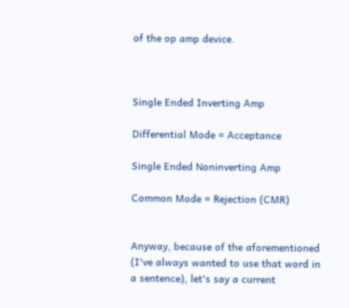of the op amp device.



Single Ended Inverting Amp

Differential Mode = Acceptance

Single Ended Noninverting Amp

Common Mode = Rejection (CMR)


Anyway, because of the aforementioned (I've always wanted to use that word in a sentence), let's say a current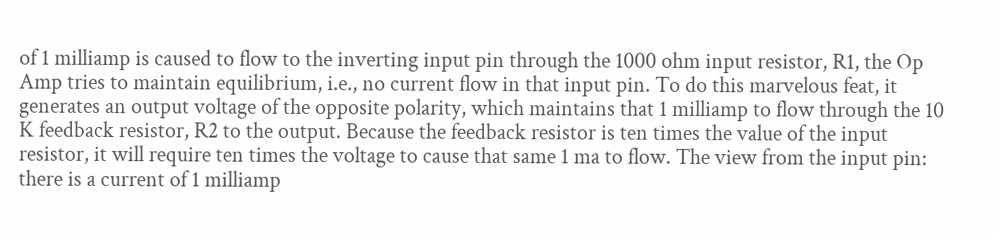of 1 milliamp is caused to flow to the inverting input pin through the 1000 ohm input resistor, R1, the Op Amp tries to maintain equilibrium, i.e., no current flow in that input pin. To do this marvelous feat, it generates an output voltage of the opposite polarity, which maintains that 1 milliamp to flow through the 10 K feedback resistor, R2 to the output. Because the feedback resistor is ten times the value of the input resistor, it will require ten times the voltage to cause that same 1 ma to flow. The view from the input pin: there is a current of 1 milliamp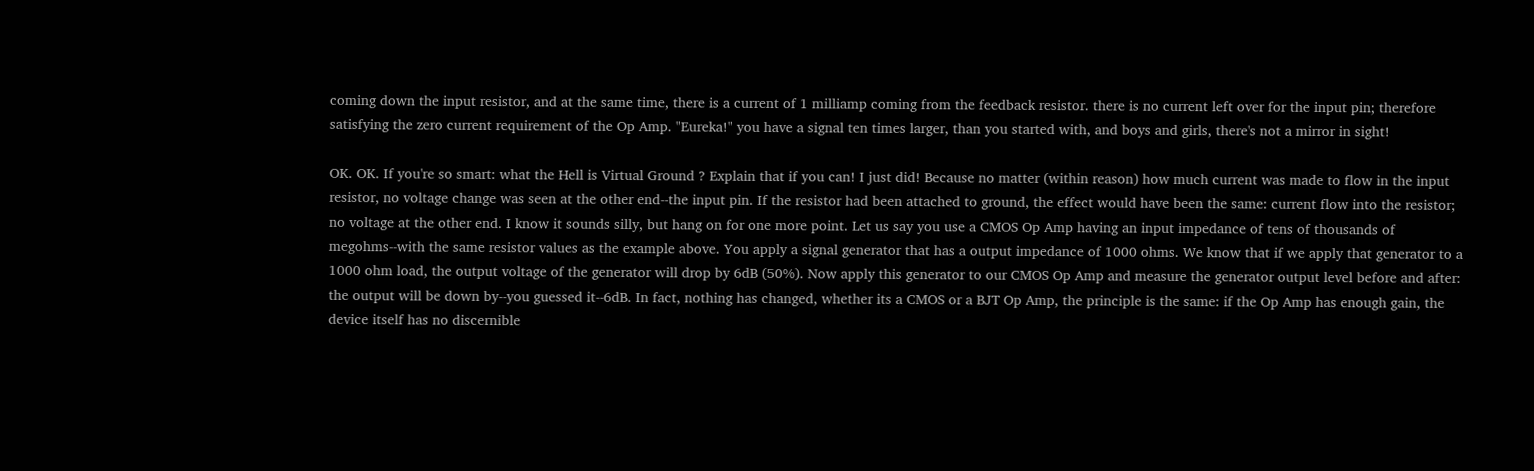coming down the input resistor, and at the same time, there is a current of 1 milliamp coming from the feedback resistor. there is no current left over for the input pin; therefore satisfying the zero current requirement of the Op Amp. "Eureka!" you have a signal ten times larger, than you started with, and boys and girls, there's not a mirror in sight!

OK. OK. If you're so smart: what the Hell is Virtual Ground ? Explain that if you can! I just did! Because no matter (within reason) how much current was made to flow in the input resistor, no voltage change was seen at the other end--the input pin. If the resistor had been attached to ground, the effect would have been the same: current flow into the resistor; no voltage at the other end. I know it sounds silly, but hang on for one more point. Let us say you use a CMOS Op Amp having an input impedance of tens of thousands of megohms--with the same resistor values as the example above. You apply a signal generator that has a output impedance of 1000 ohms. We know that if we apply that generator to a 1000 ohm load, the output voltage of the generator will drop by 6dB (50%). Now apply this generator to our CMOS Op Amp and measure the generator output level before and after: the output will be down by--you guessed it--6dB. In fact, nothing has changed, whether its a CMOS or a BJT Op Amp, the principle is the same: if the Op Amp has enough gain, the device itself has no discernible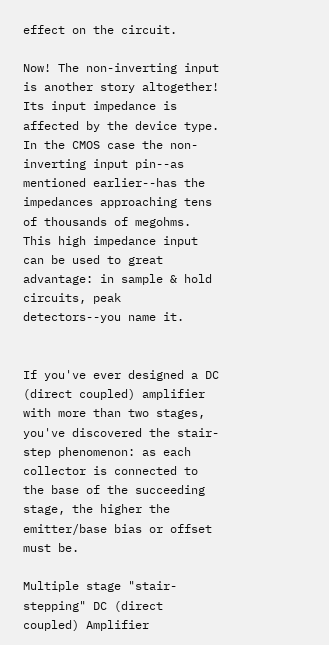effect on the circuit.

Now! The non-inverting input is another story altogether! Its input impedance is affected by the device type. In the CMOS case the non-inverting input pin--as mentioned earlier--has the impedances approaching tens of thousands of megohms. This high impedance input can be used to great advantage: in sample & hold circuits, peak detectors--you name it.


If you've ever designed a DC (direct coupled) amplifier with more than two stages, you've discovered the stair-step phenomenon: as each collector is connected to the base of the succeeding stage, the higher the emitter/base bias or offset must be.

Multiple stage "stair-stepping" DC (direct coupled) Amplifier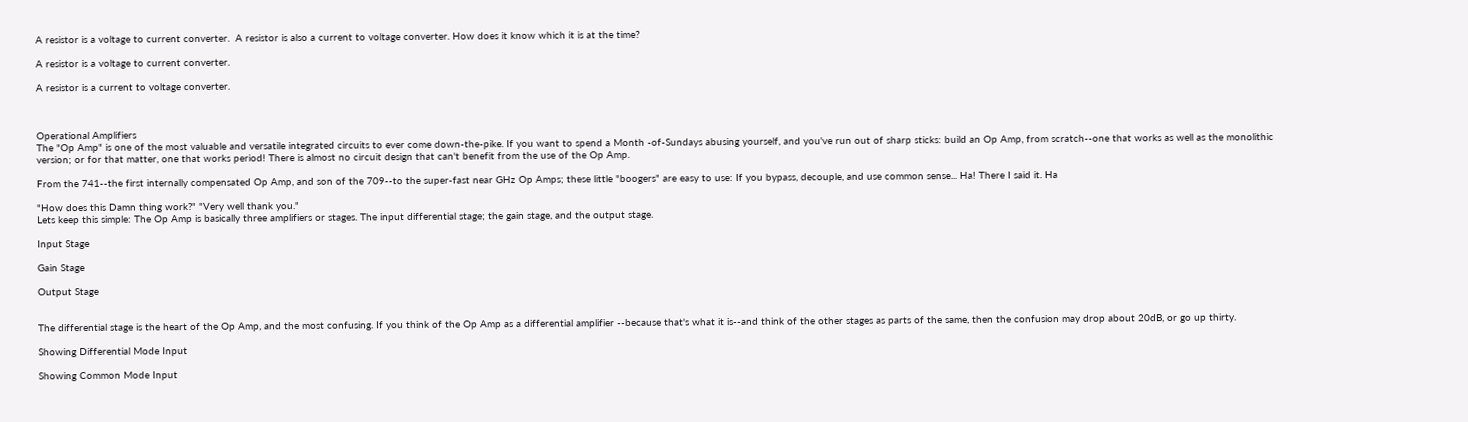A resistor is a voltage to current converter.  A resistor is also a current to voltage converter. How does it know which it is at the time?

A resistor is a voltage to current converter.

A resistor is a current to voltage converter.



Operational Amplifiers
The "Op Amp" is one of the most valuable and versatile integrated circuits to ever come down-the-pike. If you want to spend a Month -of-Sundays abusing yourself, and you've run out of sharp sticks: build an Op Amp, from scratch--one that works as well as the monolithic version; or for that matter, one that works period! There is almost no circuit design that can't benefit from the use of the Op Amp.

From the 741--the first internally compensated Op Amp, and son of the 709--to the super-fast near GHz Op Amps; these little "boogers" are easy to use: If you bypass, decouple, and use common sense... Ha! There I said it. Ha

"How does this Damn thing work?" "Very well thank you."
Lets keep this simple: The Op Amp is basically three amplifiers or stages. The input differential stage; the gain stage, and the output stage.

Input Stage

Gain Stage

Output Stage


The differential stage is the heart of the Op Amp, and the most confusing. If you think of the Op Amp as a differential amplifier --because that's what it is--and think of the other stages as parts of the same, then the confusion may drop about 20dB, or go up thirty.

Showing Differential Mode Input

Showing Common Mode Input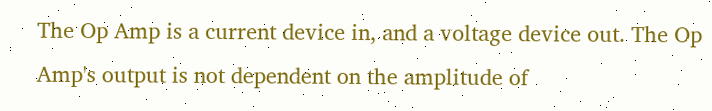The Op Amp is a current device in, and a voltage device out. The Op Amp's output is not dependent on the amplitude of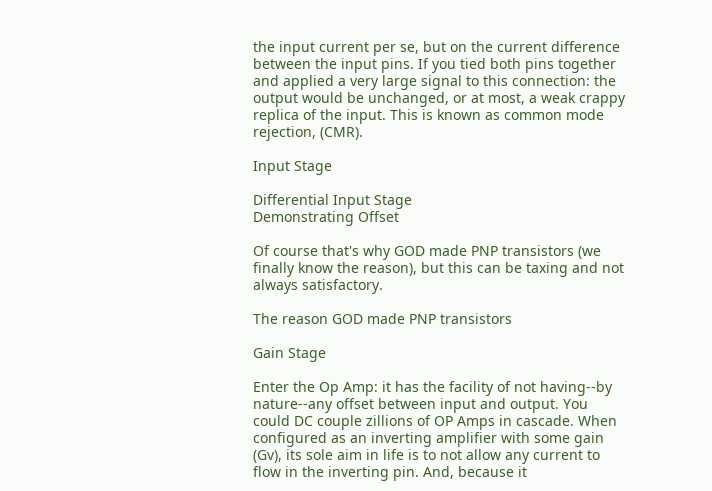the input current per se, but on the current difference between the input pins. If you tied both pins together and applied a very large signal to this connection: the output would be unchanged, or at most, a weak crappy replica of the input. This is known as common mode rejection, (CMR).

Input Stage

Differential Input Stage
Demonstrating Offset

Of course that's why GOD made PNP transistors (we finally know the reason), but this can be taxing and not always satisfactory.

The reason GOD made PNP transistors

Gain Stage

Enter the Op Amp: it has the facility of not having--by nature--any offset between input and output. You could DC couple zillions of OP Amps in cascade. When configured as an inverting amplifier with some gain (Gv), its sole aim in life is to not allow any current to flow in the inverting pin. And, because it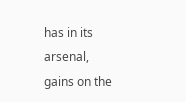has in its arsenal, gains on the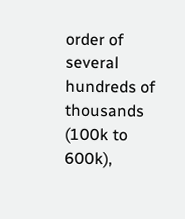order of several hundreds of thousands (100k to 600k),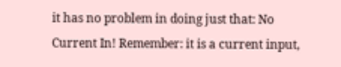it has no problem in doing just that: No Current In! Remember: it is a current input,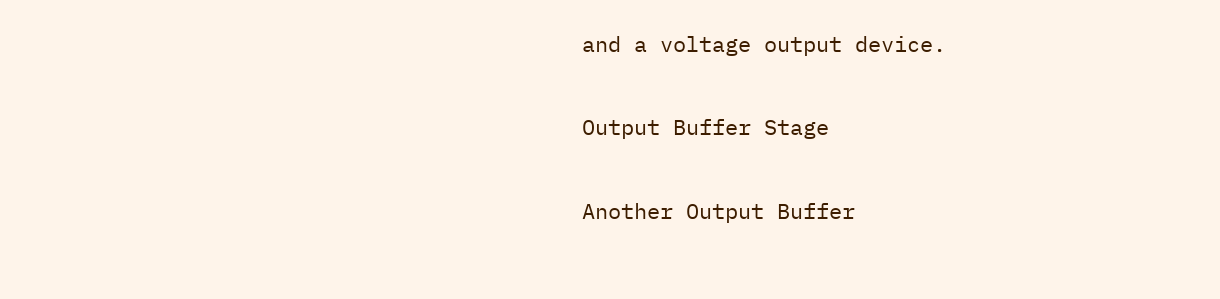and a voltage output device.

Output Buffer Stage

Another Output Buffer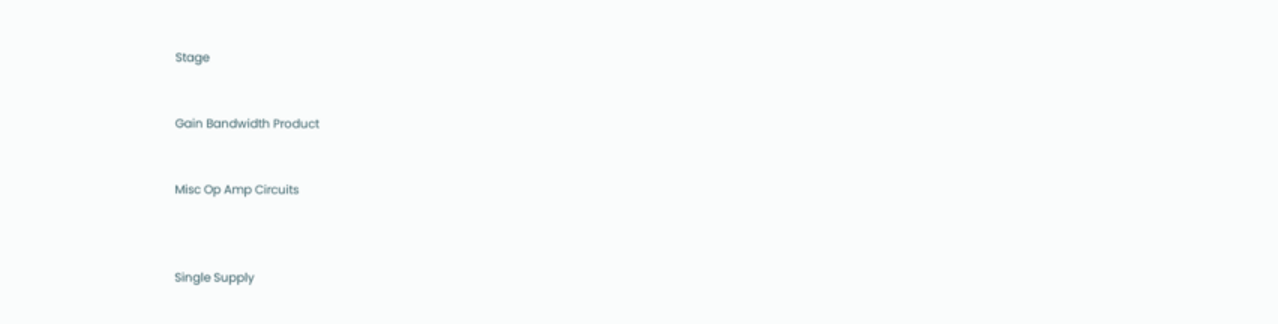Stage


Gain Bandwidth Product


Misc Op Amp Circuits



Single Supply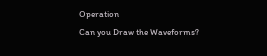Operation
Can you Draw the Waveforms?